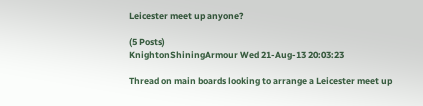Leicester meet up anyone?

(5 Posts)
KnightonShiningArmour Wed 21-Aug-13 20:03:23

Thread on main boards looking to arrange a Leicester meet up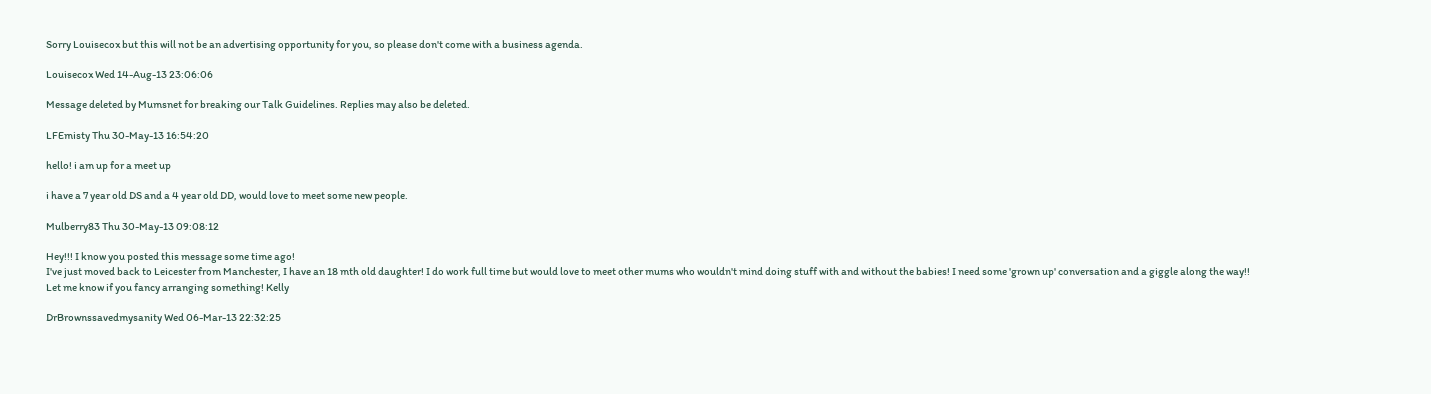Sorry Louisecox but this will not be an advertising opportunity for you, so please don't come with a business agenda.

Louisecox Wed 14-Aug-13 23:06:06

Message deleted by Mumsnet for breaking our Talk Guidelines. Replies may also be deleted.

LFEmisty Thu 30-May-13 16:54:20

hello! i am up for a meet up

i have a 7 year old DS and a 4 year old DD, would love to meet some new people.

Mulberry83 Thu 30-May-13 09:08:12

Hey!!! I know you posted this message some time ago!
I've just moved back to Leicester from Manchester, I have an 18 mth old daughter! I do work full time but would love to meet other mums who wouldn't mind doing stuff with and without the babies! I need some 'grown up' conversation and a giggle along the way!! Let me know if you fancy arranging something! Kelly

DrBrownssavedmysanity Wed 06-Mar-13 22:32:25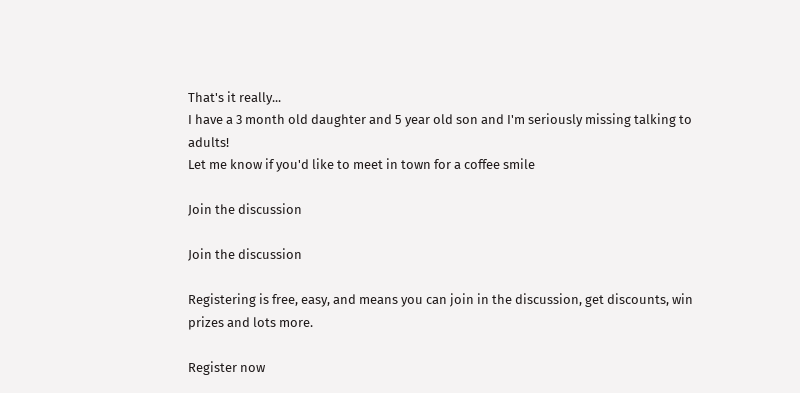That's it really...
I have a 3 month old daughter and 5 year old son and I'm seriously missing talking to adults!
Let me know if you'd like to meet in town for a coffee smile

Join the discussion

Join the discussion

Registering is free, easy, and means you can join in the discussion, get discounts, win prizes and lots more.

Register now